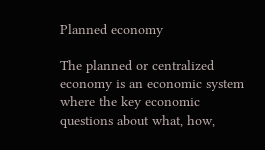Planned economy

The planned or centralized economy is an economic system where the key economic questions about what, how,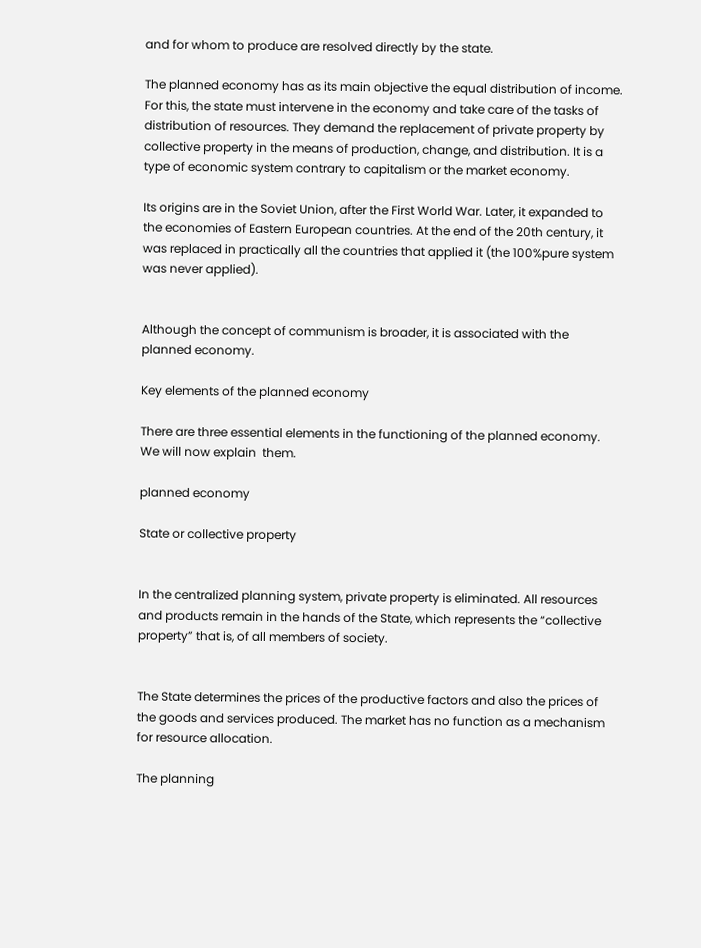and for whom to produce are resolved directly by the state.

The planned economy has as its main objective the equal distribution of income. For this, the state must intervene in the economy and take care of the tasks of distribution of resources. They demand the replacement of private property by collective property in the means of production, change, and distribution. It is a type of economic system contrary to capitalism or the market economy.

Its origins are in the Soviet Union, after the First World War. Later, it expanded to the economies of Eastern European countries. At the end of the 20th century, it was replaced in practically all the countries that applied it (the 100%pure system was never applied).


Although the concept of communism is broader, it is associated with the planned economy.

Key elements of the planned economy

There are three essential elements in the functioning of the planned economy. We will now explain  them.

planned economy

State or collective property


In the centralized planning system, private property is eliminated. All resources and products remain in the hands of the State, which represents the “collective property” that is, of all members of society.


The State determines the prices of the productive factors and also the prices of the goods and services produced. The market has no function as a mechanism for resource allocation.

The planning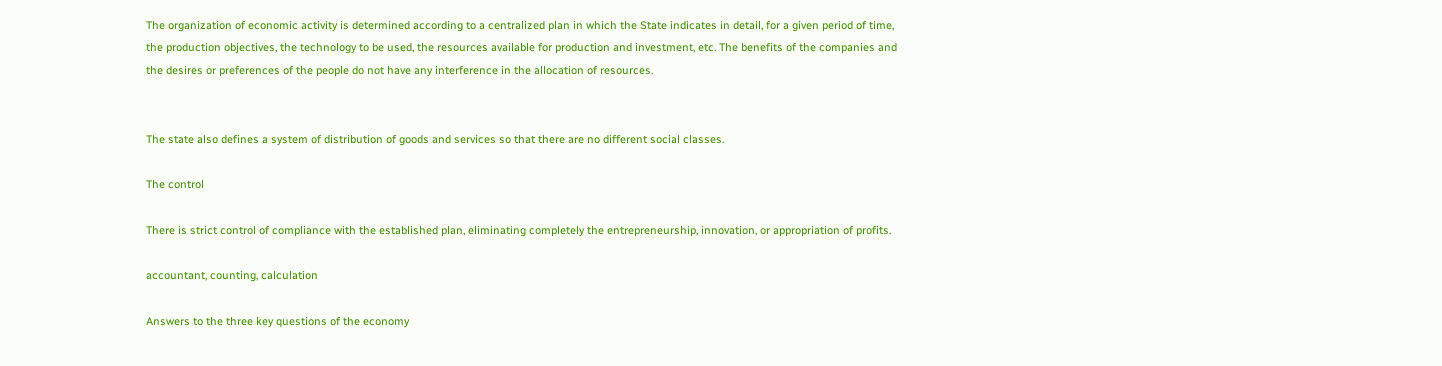The organization of economic activity is determined according to a centralized plan in which the State indicates in detail, for a given period of time, the production objectives, the technology to be used, the resources available for production and investment, etc. The benefits of the companies and the desires or preferences of the people do not have any interference in the allocation of resources.


The state also defines a system of distribution of goods and services so that there are no different social classes.

The control

There is strict control of compliance with the established plan, eliminating completely the entrepreneurship, innovation, or appropriation of profits.

accountant, counting, calculation

Answers to the three key questions of the economy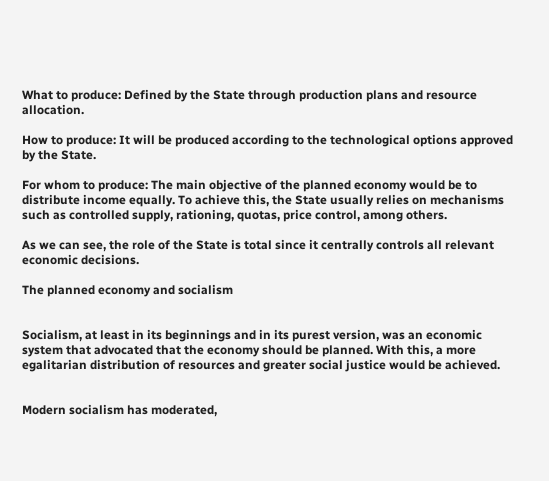What to produce: Defined by the State through production plans and resource allocation.

How to produce: It will be produced according to the technological options approved by the State.

For whom to produce: The main objective of the planned economy would be to distribute income equally. To achieve this, the State usually relies on mechanisms such as controlled supply, rationing, quotas, price control, among others.

As we can see, the role of the State is total since it centrally controls all relevant economic decisions.

The planned economy and socialism


Socialism, at least in its beginnings and in its purest version, was an economic system that advocated that the economy should be planned. With this, a more egalitarian distribution of resources and greater social justice would be achieved.


Modern socialism has moderated,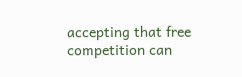accepting that free competition can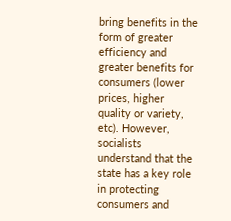bring benefits in the form of greater efficiency and greater benefits for consumers (lower prices, higher quality or variety, etc). However, socialists understand that the state has a key role in protecting consumers and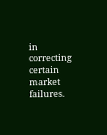in correcting certain market failures.